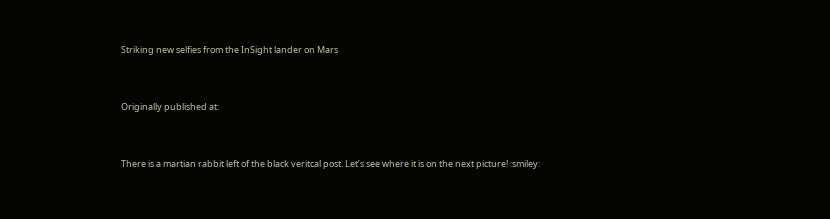Striking new selfies from the InSight lander on Mars


Originally published at:


There is a martian rabbit left of the black veritcal post. Let’s see where it is on the next picture! :smiley: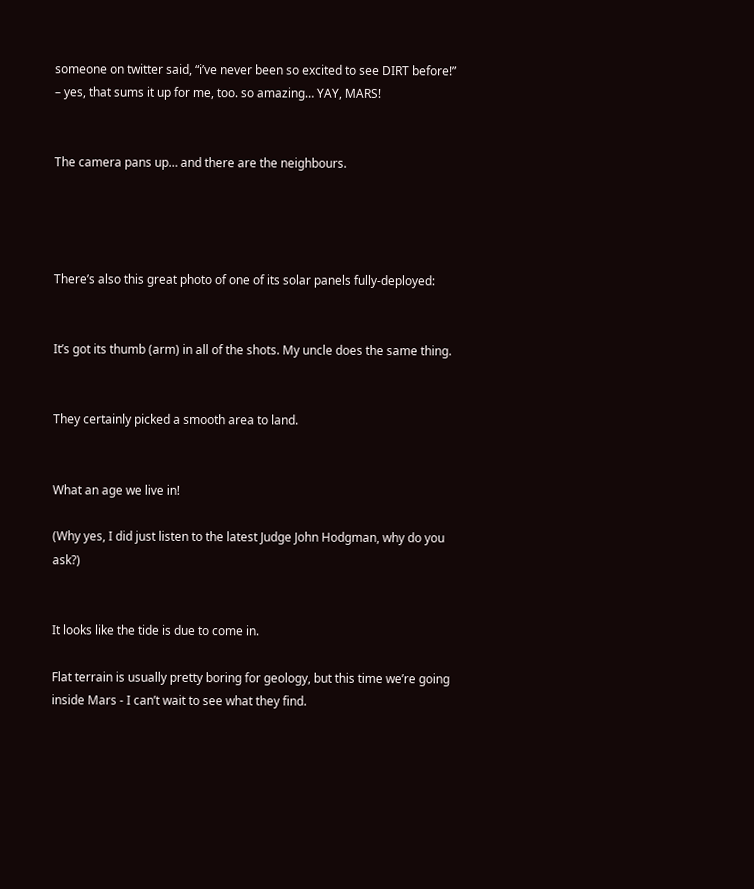someone on twitter said, “i’ve never been so excited to see DIRT before!” – yes, that sums it up for me, too. so amazing… YAY, MARS!


The camera pans up… and there are the neighbours.




There’s also this great photo of one of its solar panels fully-deployed:


It’s got its thumb (arm) in all of the shots. My uncle does the same thing.


They certainly picked a smooth area to land.


What an age we live in!

(Why yes, I did just listen to the latest Judge John Hodgman, why do you ask?)


It looks like the tide is due to come in.

Flat terrain is usually pretty boring for geology, but this time we’re going inside Mars - I can’t wait to see what they find.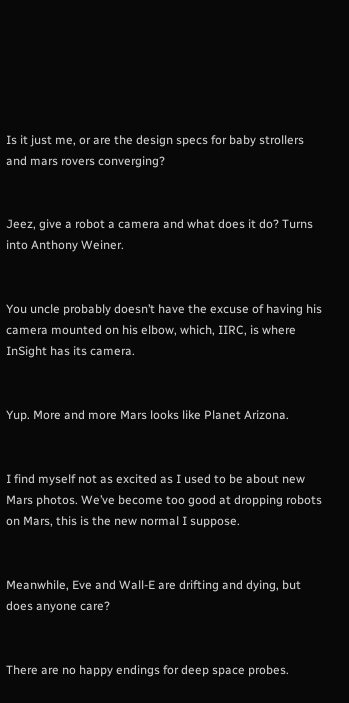Is it just me, or are the design specs for baby strollers and mars rovers converging?


Jeez, give a robot a camera and what does it do? Turns into Anthony Weiner.


You uncle probably doesn’t have the excuse of having his camera mounted on his elbow, which, IIRC, is where InSight has its camera.


Yup. More and more Mars looks like Planet Arizona.


I find myself not as excited as I used to be about new Mars photos. We’ve become too good at dropping robots on Mars, this is the new normal I suppose.


Meanwhile, Eve and Wall-E are drifting and dying, but does anyone care?


There are no happy endings for deep space probes.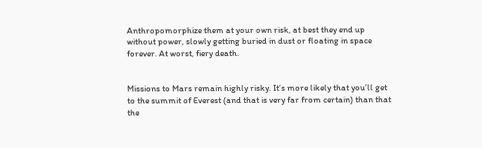Anthropomorphize them at your own risk, at best they end up without power, slowly getting buried in dust or floating in space forever. At worst, fiery death.


Missions to Mars remain highly risky. It’s more likely that you’ll get to the summit of Everest (and that is very far from certain) than that the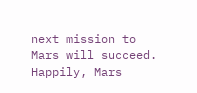next mission to Mars will succeed. Happily, Mars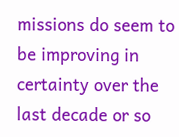missions do seem to be improving in certainty over the last decade or so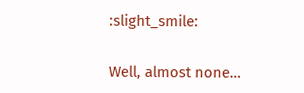:slight_smile:


Well, almost none…